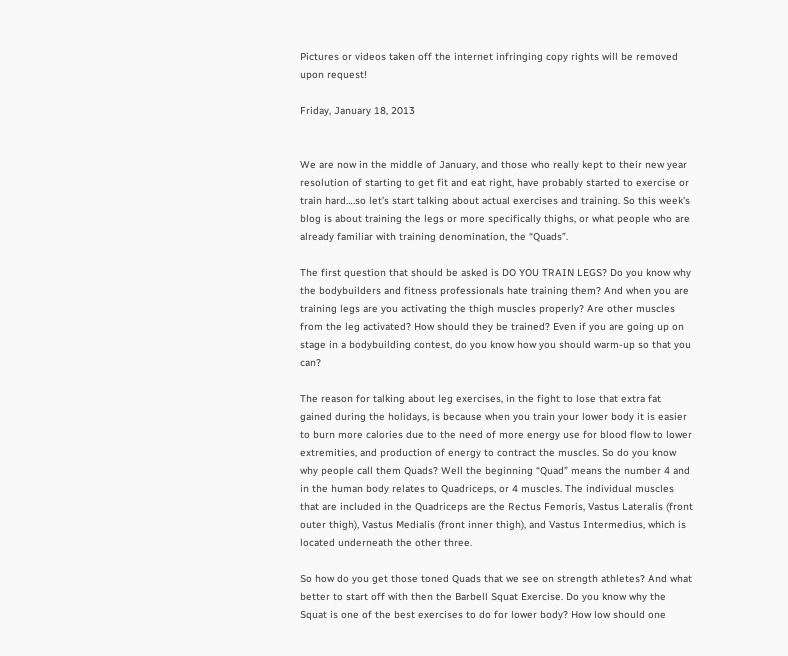Pictures or videos taken off the internet infringing copy rights will be removed upon request!

Friday, January 18, 2013


We are now in the middle of January, and those who really kept to their new year resolution of starting to get fit and eat right, have probably started to exercise or train hard….so let’s start talking about actual exercises and training. So this week’s blog is about training the legs or more specifically thighs, or what people who are already familiar with training denomination, the “Quads”.

The first question that should be asked is DO YOU TRAIN LEGS? Do you know why the bodybuilders and fitness professionals hate training them? And when you are training legs are you activating the thigh muscles properly? Are other muscles from the leg activated? How should they be trained? Even if you are going up on stage in a bodybuilding contest, do you know how you should warm-up so that you can?

The reason for talking about leg exercises, in the fight to lose that extra fat gained during the holidays, is because when you train your lower body it is easier to burn more calories due to the need of more energy use for blood flow to lower extremities, and production of energy to contract the muscles. So do you know why people call them Quads? Well the beginning “Quad” means the number 4 and in the human body relates to Quadriceps, or 4 muscles. The individual muscles that are included in the Quadriceps are the Rectus Femoris, Vastus Lateralis (front outer thigh), Vastus Medialis (front inner thigh), and Vastus Intermedius, which is located underneath the other three.

So how do you get those toned Quads that we see on strength athletes? And what better to start off with then the Barbell Squat Exercise. Do you know why the Squat is one of the best exercises to do for lower body? How low should one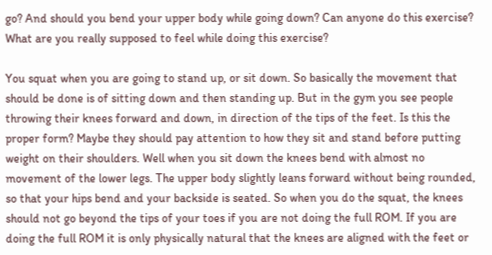go? And should you bend your upper body while going down? Can anyone do this exercise? What are you really supposed to feel while doing this exercise?

You squat when you are going to stand up, or sit down. So basically the movement that should be done is of sitting down and then standing up. But in the gym you see people throwing their knees forward and down, in direction of the tips of the feet. Is this the proper form? Maybe they should pay attention to how they sit and stand before putting weight on their shoulders. Well when you sit down the knees bend with almost no movement of the lower legs. The upper body slightly leans forward without being rounded, so that your hips bend and your backside is seated. So when you do the squat, the knees should not go beyond the tips of your toes if you are not doing the full ROM. If you are doing the full ROM it is only physically natural that the knees are aligned with the feet or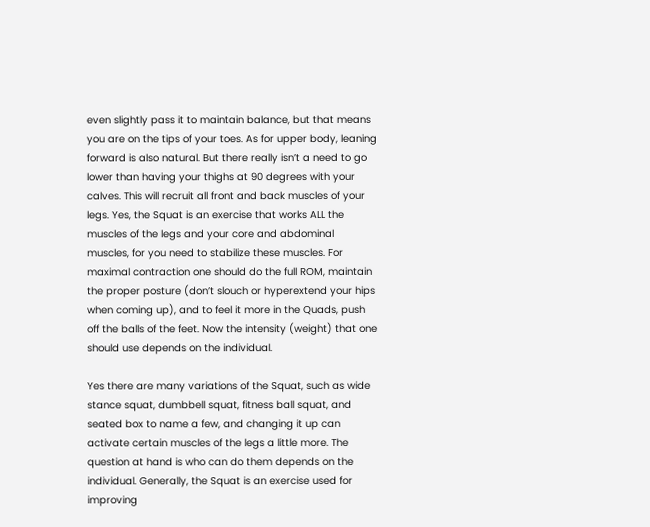even slightly pass it to maintain balance, but that means you are on the tips of your toes. As for upper body, leaning forward is also natural. But there really isn’t a need to go lower than having your thighs at 90 degrees with your calves. This will recruit all front and back muscles of your legs. Yes, the Squat is an exercise that works ALL the muscles of the legs and your core and abdominal muscles, for you need to stabilize these muscles. For maximal contraction one should do the full ROM, maintain the proper posture (don’t slouch or hyperextend your hips when coming up), and to feel it more in the Quads, push off the balls of the feet. Now the intensity (weight) that one should use depends on the individual.

Yes there are many variations of the Squat, such as wide stance squat, dumbbell squat, fitness ball squat, and seated box to name a few, and changing it up can activate certain muscles of the legs a little more. The question at hand is who can do them depends on the individual. Generally, the Squat is an exercise used for improving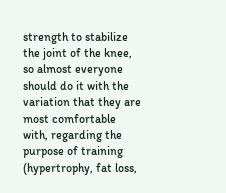strength to stabilize the joint of the knee, so almost everyone should do it with the variation that they are most comfortable with, regarding the purpose of training (hypertrophy, fat loss,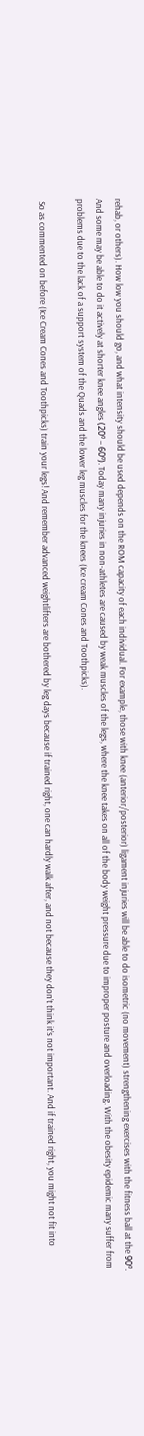rehab, or others). How low you should go, and what intensity should be used depends on the ROM capacity of each individual. For example, those with knee (anterior/posterior) ligament injuries will be able to do isometric (no movement) strengthening exercises with the fitness ball at the 90º. And some may be able to do it actively at shorter knee angles (20º – 60º). Today many injuries in non-athletes are caused by weak muscles of the legs, where the knee takes on all of the body weight pressure due to improper posture and overloading. With the obesity epidemic many suffer from problems due to the lack of a support system of the Quads and the lower leg muscles for the knees (Ice cream Cones and Toothpicks).

 So as commented on before (Ice Cream Cones and Toothpicks) train your legs! And remember advanced weightlifters are bothered by leg days because if trained right, one can hardly walk after, and not because they don’t think it’s not important. And if trained right, you might not fit into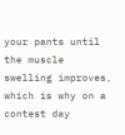your pants until the muscle swelling improves, which is why on a contest day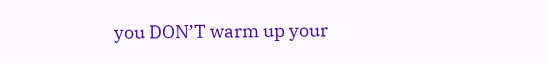you DON’T warm up your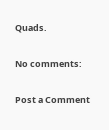Quads.

No comments:

Post a Comment